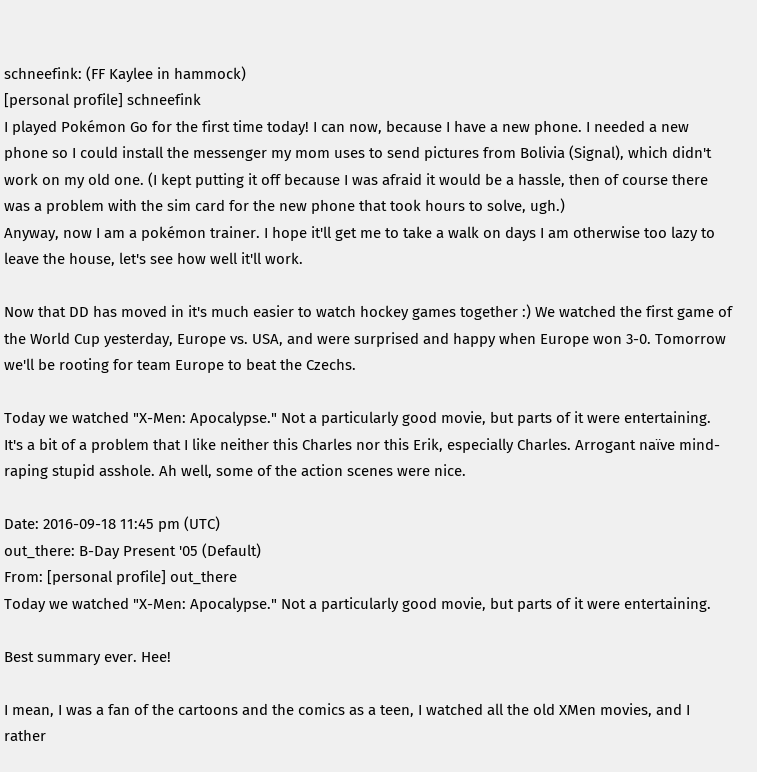schneefink: (FF Kaylee in hammock)
[personal profile] schneefink
I played Pokémon Go for the first time today! I can now, because I have a new phone. I needed a new phone so I could install the messenger my mom uses to send pictures from Bolivia (Signal), which didn't work on my old one. (I kept putting it off because I was afraid it would be a hassle, then of course there was a problem with the sim card for the new phone that took hours to solve, ugh.)
Anyway, now I am a pokémon trainer. I hope it'll get me to take a walk on days I am otherwise too lazy to leave the house, let's see how well it'll work.

Now that DD has moved in it's much easier to watch hockey games together :) We watched the first game of the World Cup yesterday, Europe vs. USA, and were surprised and happy when Europe won 3-0. Tomorrow we'll be rooting for team Europe to beat the Czechs.

Today we watched "X-Men: Apocalypse." Not a particularly good movie, but parts of it were entertaining. It's a bit of a problem that I like neither this Charles nor this Erik, especially Charles. Arrogant naïve mind-raping stupid asshole. Ah well, some of the action scenes were nice.

Date: 2016-09-18 11:45 pm (UTC)
out_there: B-Day Present '05 (Default)
From: [personal profile] out_there
Today we watched "X-Men: Apocalypse." Not a particularly good movie, but parts of it were entertaining.

Best summary ever. Hee!

I mean, I was a fan of the cartoons and the comics as a teen, I watched all the old XMen movies, and I rather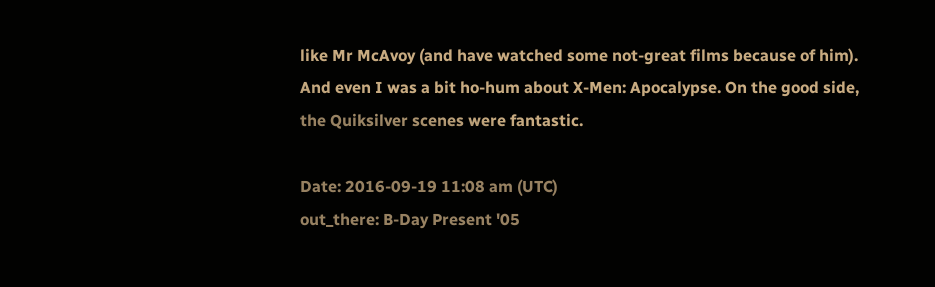like Mr McAvoy (and have watched some not-great films because of him). And even I was a bit ho-hum about X-Men: Apocalypse. On the good side, the Quiksilver scenes were fantastic.

Date: 2016-09-19 11:08 am (UTC)
out_there: B-Day Present '05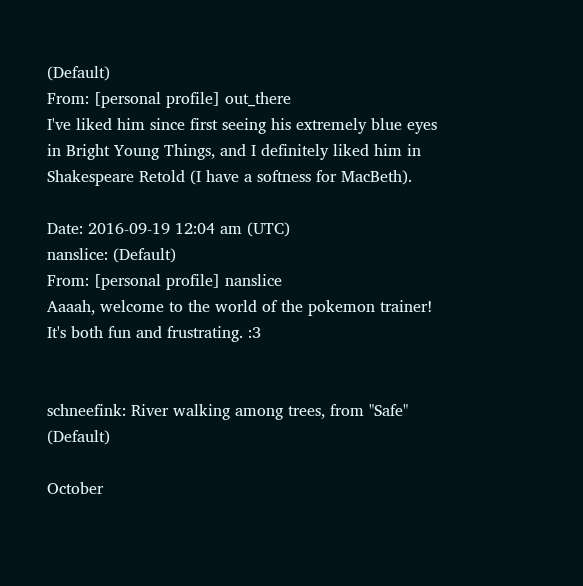(Default)
From: [personal profile] out_there
I've liked him since first seeing his extremely blue eyes in Bright Young Things, and I definitely liked him in Shakespeare Retold (I have a softness for MacBeth).

Date: 2016-09-19 12:04 am (UTC)
nanslice: (Default)
From: [personal profile] nanslice
Aaaah, welcome to the world of the pokemon trainer! It's both fun and frustrating. :3


schneefink: River walking among trees, from "Safe" (Default)

October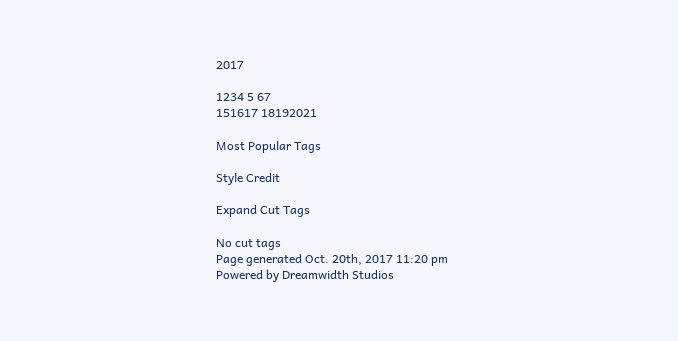2017

1234 5 67
151617 18192021

Most Popular Tags

Style Credit

Expand Cut Tags

No cut tags
Page generated Oct. 20th, 2017 11:20 pm
Powered by Dreamwidth Studios